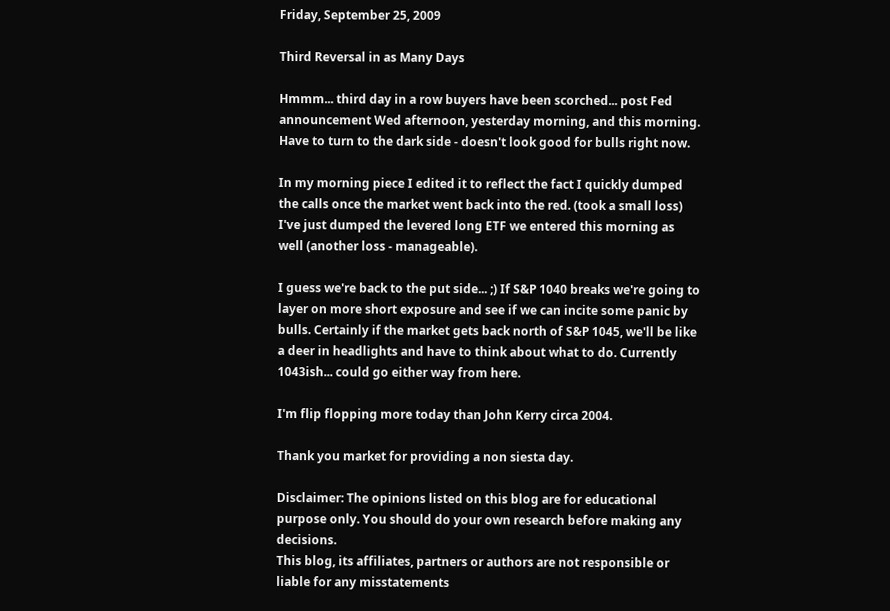Friday, September 25, 2009

Third Reversal in as Many Days

Hmmm... third day in a row buyers have been scorched... post Fed announcement Wed afternoon, yesterday morning, and this morning. Have to turn to the dark side - doesn't look good for bulls right now.

In my morning piece I edited it to reflect the fact I quickly dumped the calls once the market went back into the red. (took a small loss) I've just dumped the levered long ETF we entered this morning as well (another loss - manageable).

I guess we're back to the put side... ;) If S&P 1040 breaks we're going to layer on more short exposure and see if we can incite some panic by bulls. Certainly if the market gets back north of S&P 1045, we'll be like a deer in headlights and have to think about what to do. Currently 1043ish... could go either way from here.

I'm flip flopping more today than John Kerry circa 2004.

Thank you market for providing a non siesta day.

Disclaimer: The opinions listed on this blog are for educational purpose only. You should do your own research before making any decisions.
This blog, its affiliates, partners or authors are not responsible or liable for any misstatements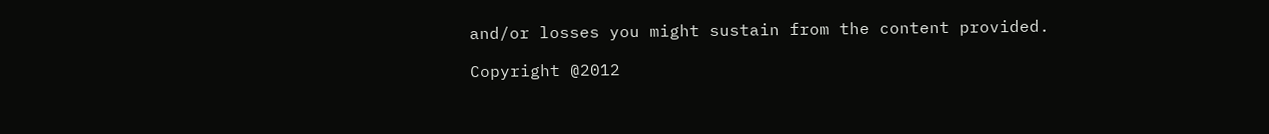and/or losses you might sustain from the content provided.

Copyright @2012